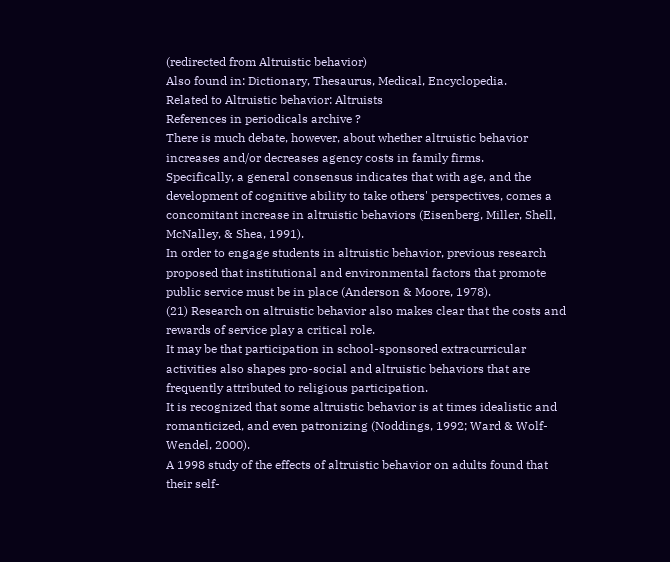(redirected from Altruistic behavior)
Also found in: Dictionary, Thesaurus, Medical, Encyclopedia.
Related to Altruistic behavior: Altruists
References in periodicals archive ?
There is much debate, however, about whether altruistic behavior increases and/or decreases agency costs in family firms.
Specifically, a general consensus indicates that with age, and the development of cognitive ability to take others' perspectives, comes a concomitant increase in altruistic behaviors (Eisenberg, Miller, Shell, McNalley, & Shea, 1991).
In order to engage students in altruistic behavior, previous research proposed that institutional and environmental factors that promote public service must be in place (Anderson & Moore, 1978).
(21) Research on altruistic behavior also makes clear that the costs and rewards of service play a critical role.
It may be that participation in school-sponsored extracurricular activities also shapes pro-social and altruistic behaviors that are frequently attributed to religious participation.
It is recognized that some altruistic behavior is at times idealistic and romanticized, and even patronizing (Noddings, 1992; Ward & Wolf-Wendel, 2000).
A 1998 study of the effects of altruistic behavior on adults found that their self-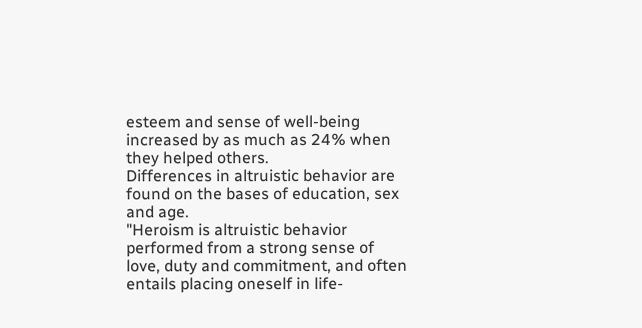esteem and sense of well-being increased by as much as 24% when they helped others.
Differences in altruistic behavior are found on the bases of education, sex and age.
"Heroism is altruistic behavior performed from a strong sense of love, duty and commitment, and often entails placing oneself in life-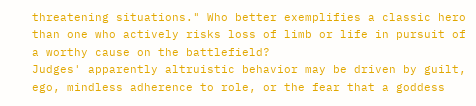threatening situations." Who better exemplifies a classic hero than one who actively risks loss of limb or life in pursuit of a worthy cause on the battlefield?
Judges' apparently altruistic behavior may be driven by guilt, ego, mindless adherence to role, or the fear that a goddess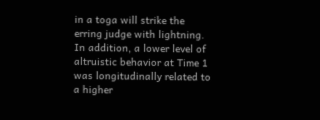in a toga will strike the erring judge with lightning.
In addition, a lower level of altruistic behavior at Time 1 was longitudinally related to a higher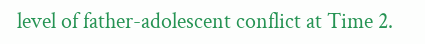level of father-adolescent conflict at Time 2.